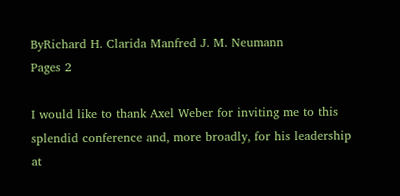ByRichard H. Clarida Manfred J. M. Neumann
Pages 2

I would like to thank Axel Weber for inviting me to this splendid conference and, more broadly, for his leadership at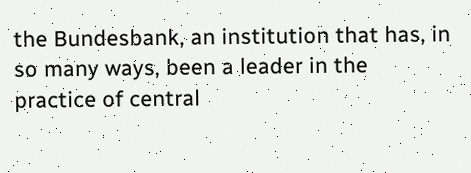the Bundesbank, an institution that has, in so many ways, been a leader in the practice of central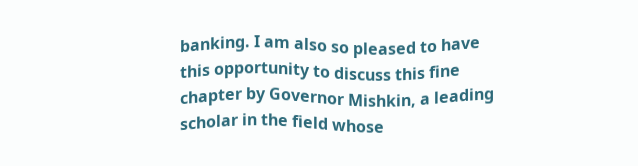banking. I am also so pleased to have this opportunity to discuss this fine chapter by Governor Mishkin, a leading scholar in the field whose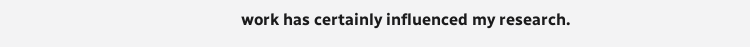work has certainly influenced my research.